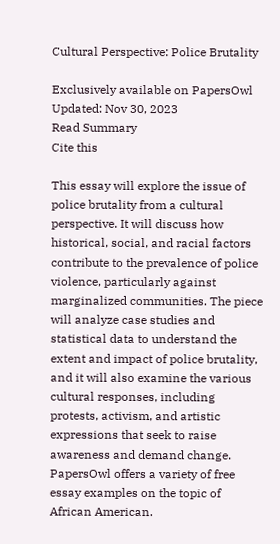Cultural Perspective: Police Brutality

Exclusively available on PapersOwl
Updated: Nov 30, 2023
Read Summary
Cite this

This essay will explore the issue of police brutality from a cultural perspective. It will discuss how historical, social, and racial factors contribute to the prevalence of police violence, particularly against marginalized communities. The piece will analyze case studies and statistical data to understand the extent and impact of police brutality, and it will also examine the various cultural responses, including protests, activism, and artistic expressions that seek to raise awareness and demand change. PapersOwl offers a variety of free essay examples on the topic of African American.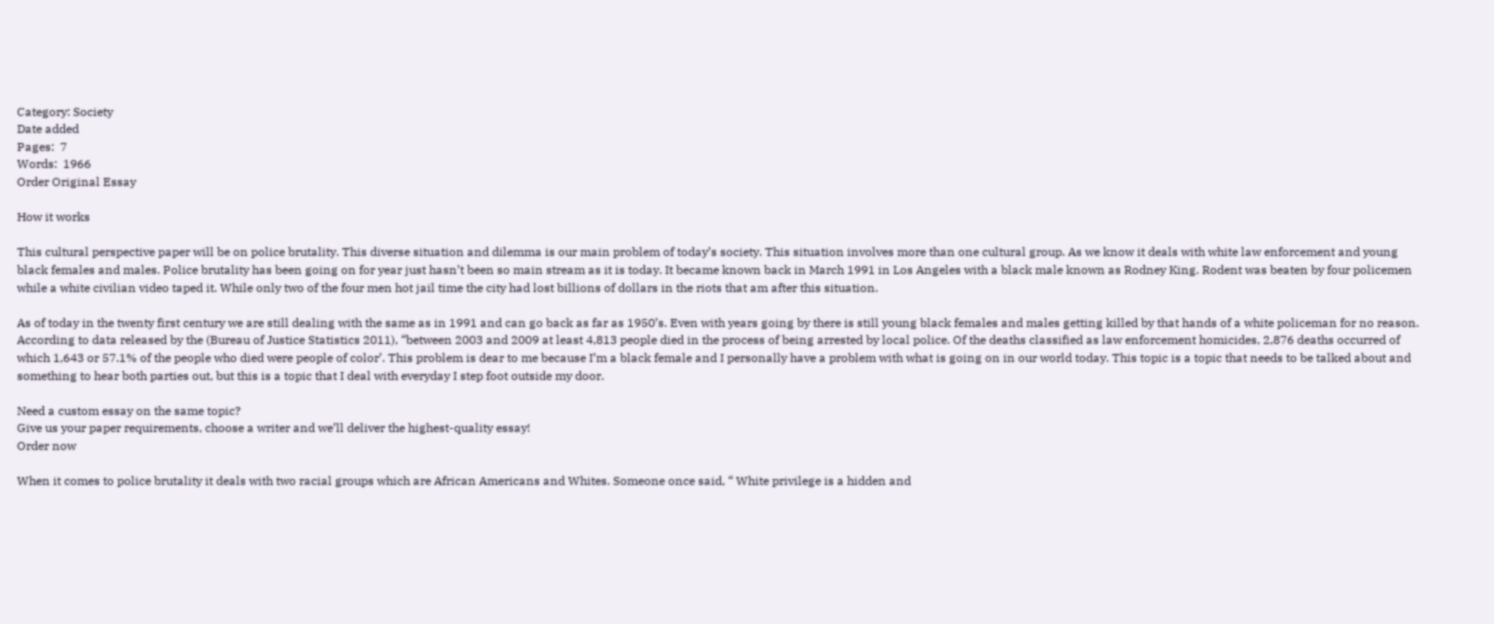Category: Society
Date added
Pages:  7
Words:  1966
Order Original Essay

How it works

This cultural perspective paper will be on police brutality. This diverse situation and dilemma is our main problem of today’s society. This situation involves more than one cultural group. As we know it deals with white law enforcement and young black females and males. Police brutality has been going on for year just hasn’t been so main stream as it is today. It became known back in March 1991 in Los Angeles with a black male known as Rodney King. Rodent was beaten by four policemen while a white civilian video taped it. While only two of the four men hot jail time the city had lost billions of dollars in the riots that am after this situation.

As of today in the twenty first century we are still dealing with the same as in 1991 and can go back as far as 1950’s. Even with years going by there is still young black females and males getting killed by that hands of a white policeman for no reason. According to data released by the (Bureau of Justice Statistics 2011), “between 2003 and 2009 at least 4,813 people died in the process of being arrested by local police. Of the deaths classified as law enforcement homicides, 2,876 deaths occurred of which 1,643 or 57.1% of the people who died were people of color’. This problem is dear to me because I’m a black female and I personally have a problem with what is going on in our world today. This topic is a topic that needs to be talked about and something to hear both parties out, but this is a topic that I deal with everyday I step foot outside my door.

Need a custom essay on the same topic?
Give us your paper requirements, choose a writer and we’ll deliver the highest-quality essay!
Order now

When it comes to police brutality it deals with two racial groups which are African Americans and Whites. Someone once said, “ White privilege is a hidden and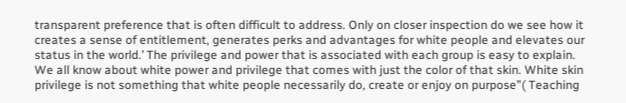transparent preference that is often difficult to address. Only on closer inspection do we see how it creates a sense of entitlement, generates perks and advantages for white people and elevates our status in the world.’ The privilege and power that is associated with each group is easy to explain. We all know about white power and privilege that comes with just the color of that skin. White skin privilege is not something that white people necessarily do, create or enjoy on purpose”( Teaching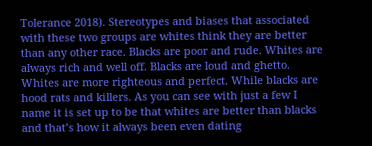Tolerance 2018). Stereotypes and biases that associated with these two groups are whites think they are better than any other race. Blacks are poor and rude. Whites are always rich and well off. Blacks are loud and ghetto. Whites are more righteous and perfect. While blacks are hood rats and killers. As you can see with just a few I name it is set up to be that whites are better than blacks and that’s how it always been even dating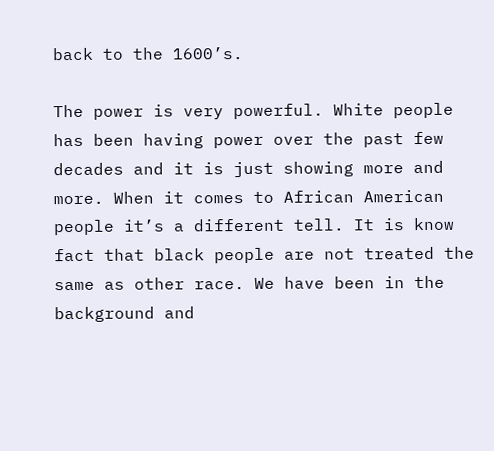back to the 1600’s.

The power is very powerful. White people has been having power over the past few decades and it is just showing more and more. When it comes to African American people it’s a different tell. It is know fact that black people are not treated the same as other race. We have been in the background and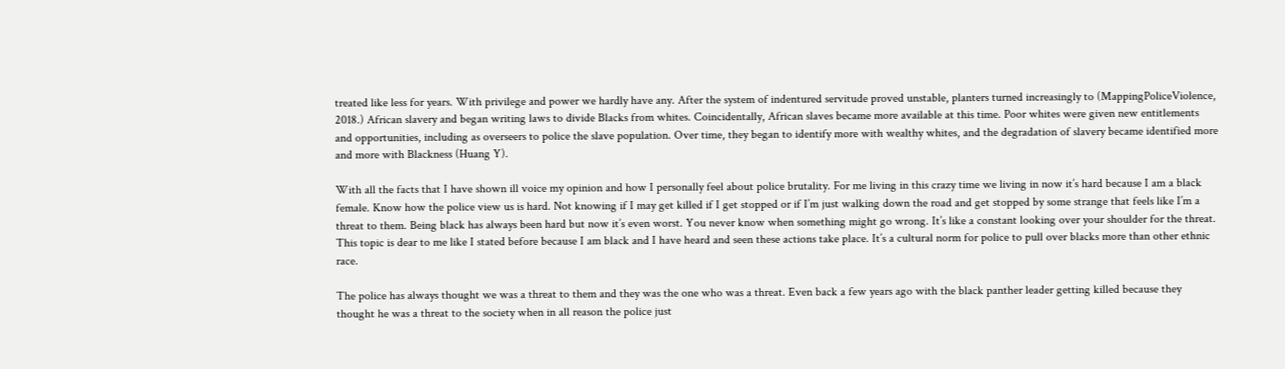treated like less for years. With privilege and power we hardly have any. After the system of indentured servitude proved unstable, planters turned increasingly to (MappingPoliceViolence, 2018.) African slavery and began writing laws to divide Blacks from whites. Coincidentally, African slaves became more available at this time. Poor whites were given new entitlements and opportunities, including as overseers to police the slave population. Over time, they began to identify more with wealthy whites, and the degradation of slavery became identified more and more with Blackness (Huang Y).

With all the facts that I have shown ill voice my opinion and how I personally feel about police brutality. For me living in this crazy time we living in now it’s hard because I am a black female. Know how the police view us is hard. Not knowing if I may get killed if I get stopped or if I’m just walking down the road and get stopped by some strange that feels like I’m a threat to them. Being black has always been hard but now it’s even worst. You never know when something might go wrong. It’s like a constant looking over your shoulder for the threat. This topic is dear to me like I stated before because I am black and I have heard and seen these actions take place. It’s a cultural norm for police to pull over blacks more than other ethnic race.

The police has always thought we was a threat to them and they was the one who was a threat. Even back a few years ago with the black panther leader getting killed because they thought he was a threat to the society when in all reason the police just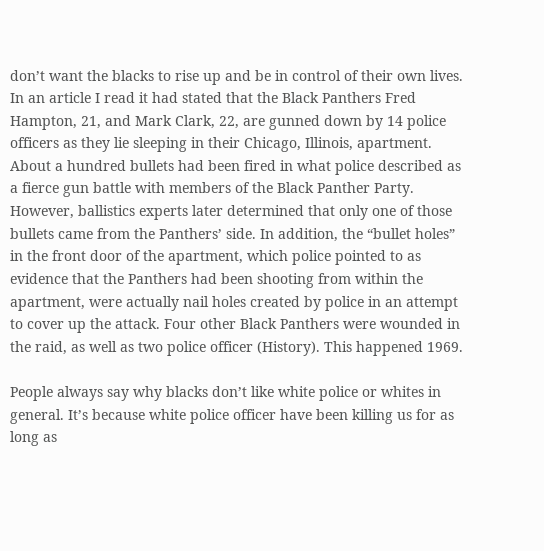don’t want the blacks to rise up and be in control of their own lives. In an article I read it had stated that the Black Panthers Fred Hampton, 21, and Mark Clark, 22, are gunned down by 14 police officers as they lie sleeping in their Chicago, Illinois, apartment. About a hundred bullets had been fired in what police described as a fierce gun battle with members of the Black Panther Party. However, ballistics experts later determined that only one of those bullets came from the Panthers’ side. In addition, the “bullet holes” in the front door of the apartment, which police pointed to as evidence that the Panthers had been shooting from within the apartment, were actually nail holes created by police in an attempt to cover up the attack. Four other Black Panthers were wounded in the raid, as well as two police officer (History). This happened 1969.

People always say why blacks don’t like white police or whites in general. It’s because white police officer have been killing us for as long as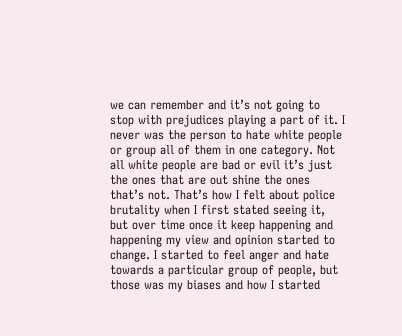we can remember and it’s not going to stop with prejudices playing a part of it. I never was the person to hate white people or group all of them in one category. Not all white people are bad or evil it’s just the ones that are out shine the ones that’s not. That’s how I felt about police brutality when I first stated seeing it, but over time once it keep happening and happening my view and opinion started to change. I started to feel anger and hate towards a particular group of people, but those was my biases and how I started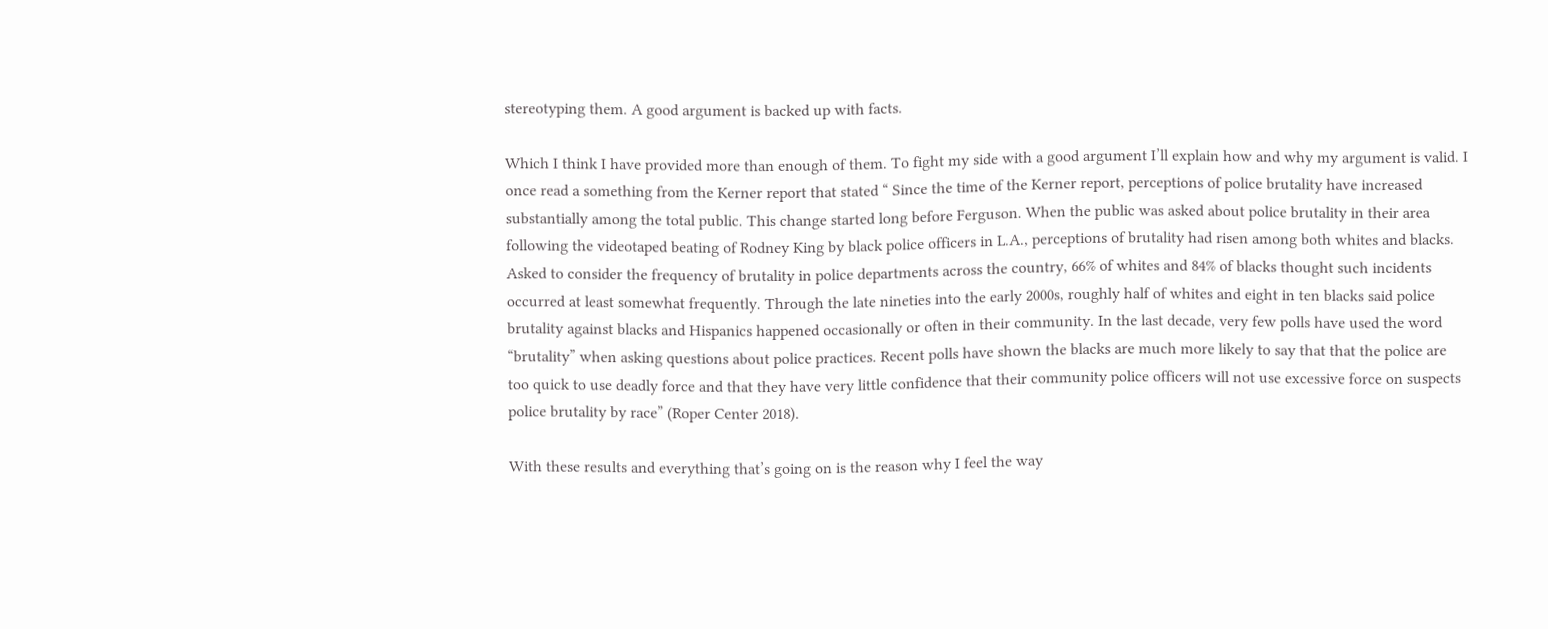stereotyping them. A good argument is backed up with facts.

Which I think I have provided more than enough of them. To fight my side with a good argument I’ll explain how and why my argument is valid. I once read a something from the Kerner report that stated “ Since the time of the Kerner report, perceptions of police brutality have increased substantially among the total public. This change started long before Ferguson. When the public was asked about police brutality in their area following the videotaped beating of Rodney King by black police officers in L.A., perceptions of brutality had risen among both whites and blacks. Asked to consider the frequency of brutality in police departments across the country, 66% of whites and 84% of blacks thought such incidents occurred at least somewhat frequently. Through the late nineties into the early 2000s, roughly half of whites and eight in ten blacks said police brutality against blacks and Hispanics happened occasionally or often in their community. In the last decade, very few polls have used the word “brutality” when asking questions about police practices. Recent polls have shown the blacks are much more likely to say that that the police are too quick to use deadly force and that they have very little confidence that their community police officers will not use excessive force on suspects police brutality by race” (Roper Center 2018).

With these results and everything that’s going on is the reason why I feel the way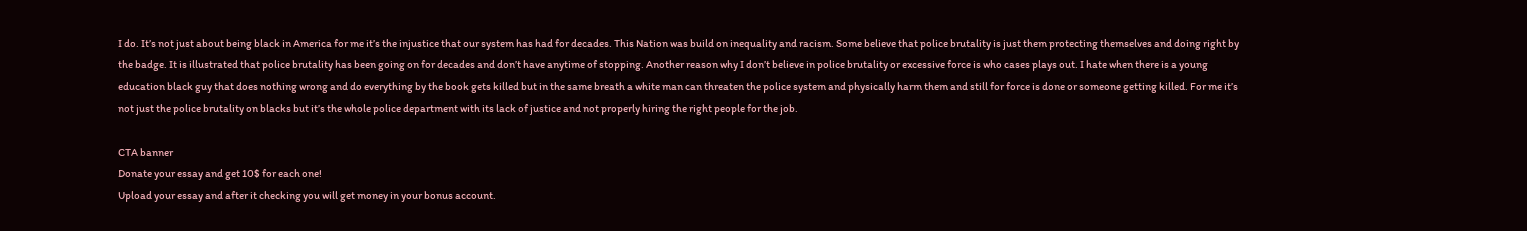I do. It’s not just about being black in America for me it’s the injustice that our system has had for decades. This Nation was build on inequality and racism. Some believe that police brutality is just them protecting themselves and doing right by the badge. It is illustrated that police brutality has been going on for decades and don’t have anytime of stopping. Another reason why I don’t believe in police brutality or excessive force is who cases plays out. I hate when there is a young education black guy that does nothing wrong and do everything by the book gets killed but in the same breath a white man can threaten the police system and physically harm them and still for force is done or someone getting killed. For me it’s not just the police brutality on blacks but it’s the whole police department with its lack of justice and not properly hiring the right people for the job.

CTA banner
Donate your essay and get 10$ for each one!
Upload your essay and after it checking you will get money in your bonus account.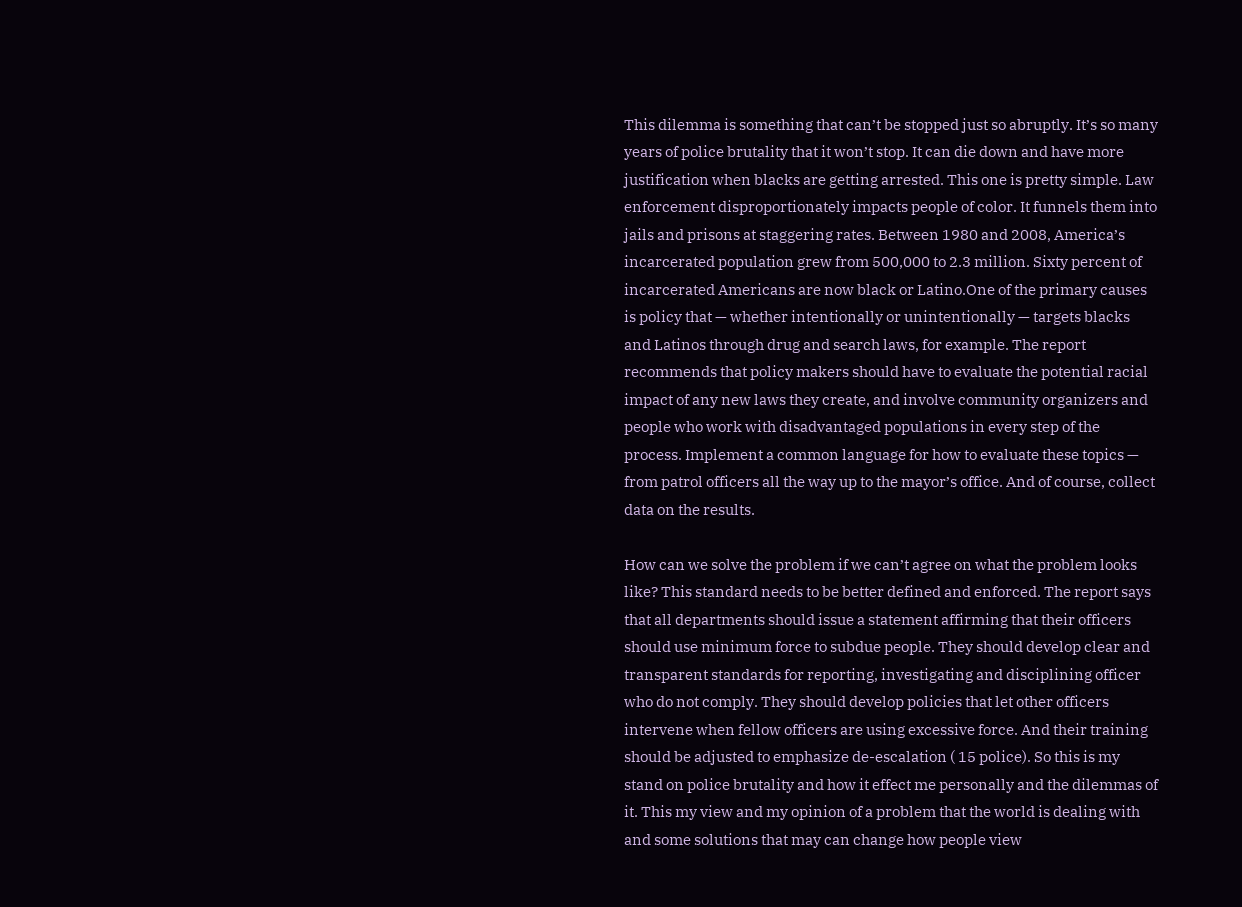This dilemma is something that can’t be stopped just so abruptly. It’s so many years of police brutality that it won’t stop. It can die down and have more justification when blacks are getting arrested. This one is pretty simple. Law enforcement disproportionately impacts people of color. It funnels them into jails and prisons at staggering rates. Between 1980 and 2008, America’s incarcerated population grew from 500,000 to 2.3 million. Sixty percent of incarcerated Americans are now black or Latino.One of the primary causes is policy that — whether intentionally or unintentionally — targets blacks and Latinos through drug and search laws, for example. The report recommends that policy makers should have to evaluate the potential racial impact of any new laws they create, and involve community organizers and people who work with disadvantaged populations in every step of the process. Implement a common language for how to evaluate these topics — from patrol officers all the way up to the mayor’s office. And of course, collect data on the results.

How can we solve the problem if we can’t agree on what the problem looks like? This standard needs to be better defined and enforced. The report says that all departments should issue a statement affirming that their officers should use minimum force to subdue people. They should develop clear and transparent standards for reporting, investigating and disciplining officer who do not comply. They should develop policies that let other officers intervene when fellow officers are using excessive force. And their training should be adjusted to emphasize de-escalation ( 15 police). So this is my stand on police brutality and how it effect me personally and the dilemmas of it. This my view and my opinion of a problem that the world is dealing with and some solutions that may can change how people view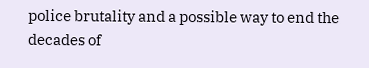police brutality and a possible way to end the decades of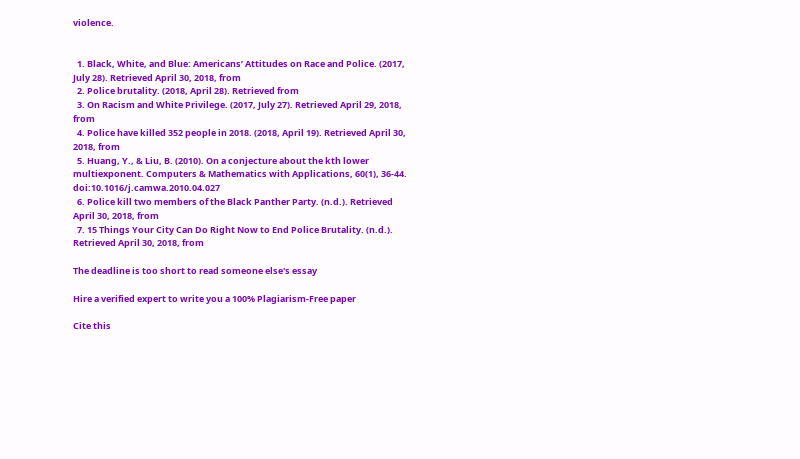violence.


  1. Black, White, and Blue: Americans’ Attitudes on Race and Police. (2017, July 28). Retrieved April 30, 2018, from
  2. Police brutality. (2018, April 28). Retrieved from
  3. On Racism and White Privilege. (2017, July 27). Retrieved April 29, 2018, from
  4. Police have killed 352 people in 2018. (2018, April 19). Retrieved April 30, 2018, from
  5. Huang, Y., & Liu, B. (2010). On a conjecture about the kth lower multiexponent. Computers & Mathematics with Applications, 60(1), 36-44. doi:10.1016/j.camwa.2010.04.027
  6. Police kill two members of the Black Panther Party. (n.d.). Retrieved April 30, 2018, from
  7. 15 Things Your City Can Do Right Now to End Police Brutality. (n.d.). Retrieved April 30, 2018, from

The deadline is too short to read someone else's essay

Hire a verified expert to write you a 100% Plagiarism-Free paper

Cite this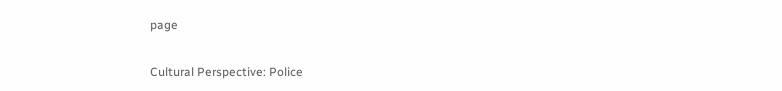page

Cultural Perspective: Police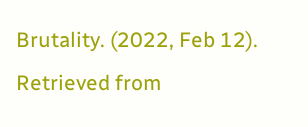Brutality. (2022, Feb 12). Retrieved from